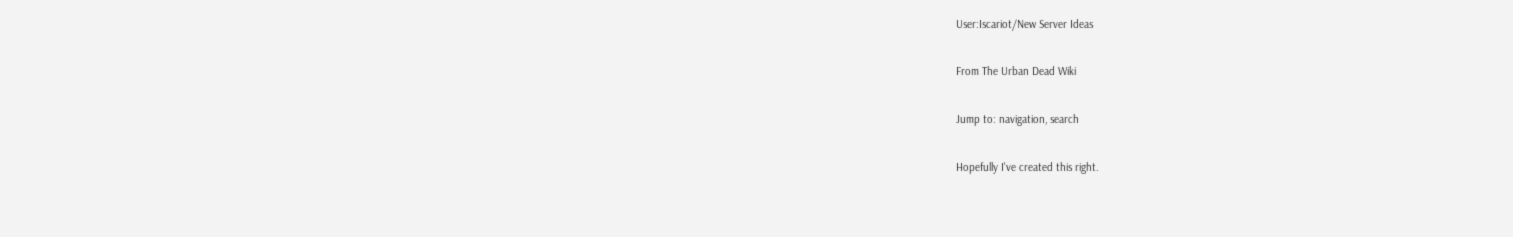User:Iscariot/New Server Ideas

From The Urban Dead Wiki

Jump to: navigation, search

Hopefully I've created this right.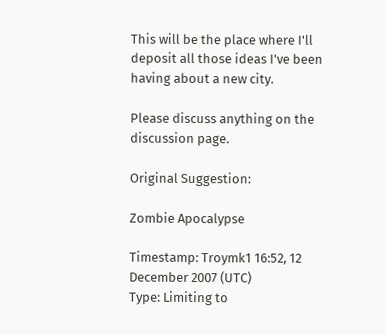This will be the place where I'll deposit all those ideas I've been having about a new city.

Please discuss anything on the discussion page.

Original Suggestion:

Zombie Apocalypse

Timestamp: Troymk1 16:52, 12 December 2007 (UTC)
Type: Limiting to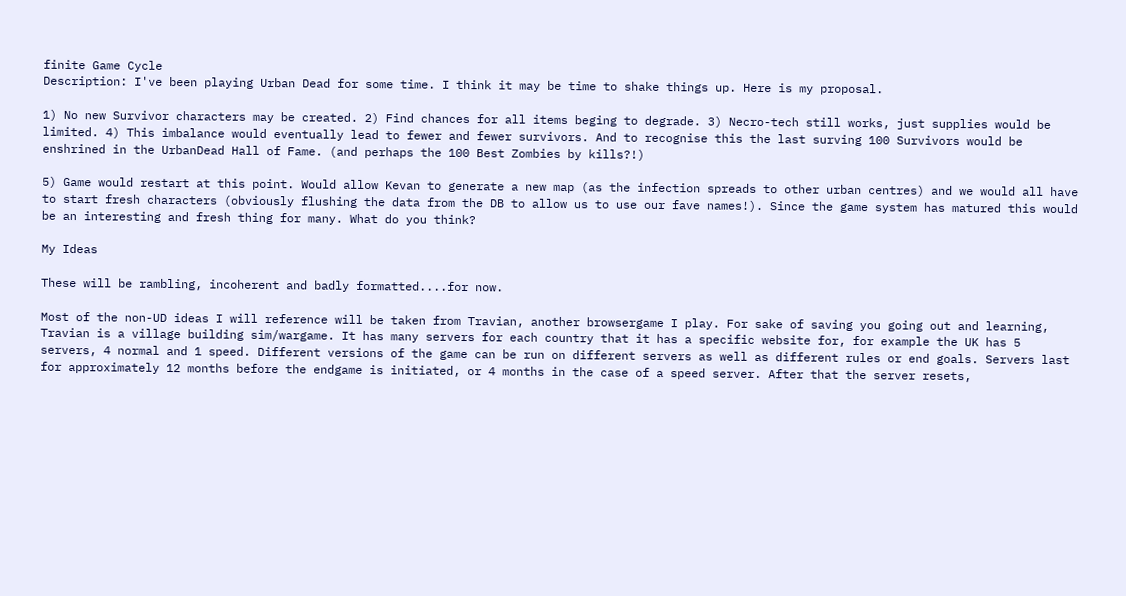finite Game Cycle
Description: I've been playing Urban Dead for some time. I think it may be time to shake things up. Here is my proposal.

1) No new Survivor characters may be created. 2) Find chances for all items beging to degrade. 3) Necro-tech still works, just supplies would be limited. 4) This imbalance would eventually lead to fewer and fewer survivors. And to recognise this the last surving 100 Survivors would be enshrined in the UrbanDead Hall of Fame. (and perhaps the 100 Best Zombies by kills?!)

5) Game would restart at this point. Would allow Kevan to generate a new map (as the infection spreads to other urban centres) and we would all have to start fresh characters (obviously flushing the data from the DB to allow us to use our fave names!). Since the game system has matured this would be an interesting and fresh thing for many. What do you think?

My Ideas

These will be rambling, incoherent and badly formatted....for now.

Most of the non-UD ideas I will reference will be taken from Travian, another browsergame I play. For sake of saving you going out and learning, Travian is a village building sim/wargame. It has many servers for each country that it has a specific website for, for example the UK has 5 servers, 4 normal and 1 speed. Different versions of the game can be run on different servers as well as different rules or end goals. Servers last for approximately 12 months before the endgame is initiated, or 4 months in the case of a speed server. After that the server resets,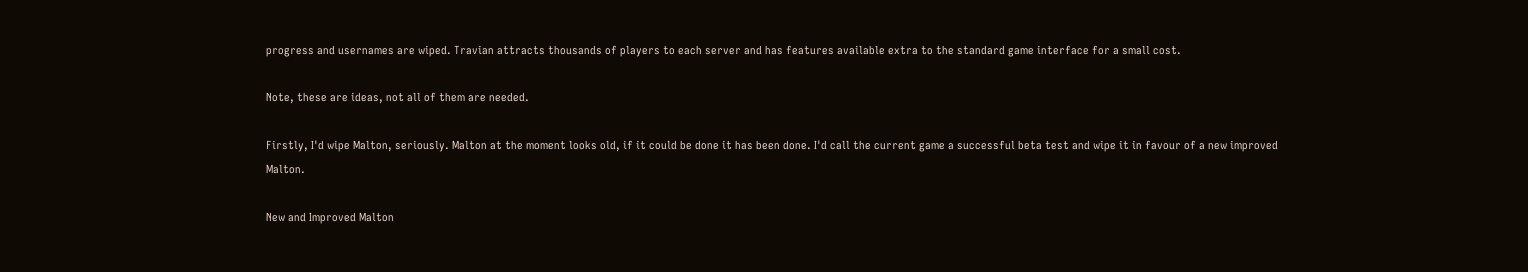progress and usernames are wiped. Travian attracts thousands of players to each server and has features available extra to the standard game interface for a small cost.

Note, these are ideas, not all of them are needed.

Firstly, I'd wipe Malton, seriously. Malton at the moment looks old, if it could be done it has been done. I'd call the current game a successful beta test and wipe it in favour of a new improved Malton.

New and Improved Malton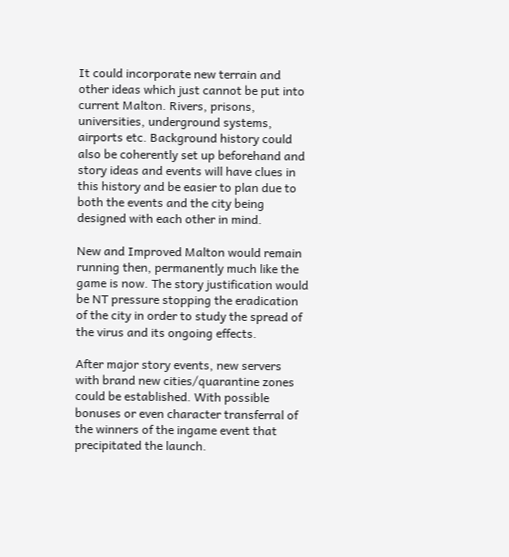It could incorporate new terrain and other ideas which just cannot be put into current Malton. Rivers, prisons, universities, underground systems, airports etc. Background history could also be coherently set up beforehand and story ideas and events will have clues in this history and be easier to plan due to both the events and the city being designed with each other in mind.

New and Improved Malton would remain running then, permanently much like the game is now. The story justification would be NT pressure stopping the eradication of the city in order to study the spread of the virus and its ongoing effects.

After major story events, new servers with brand new cities/quarantine zones could be established. With possible bonuses or even character transferral of the winners of the ingame event that precipitated the launch.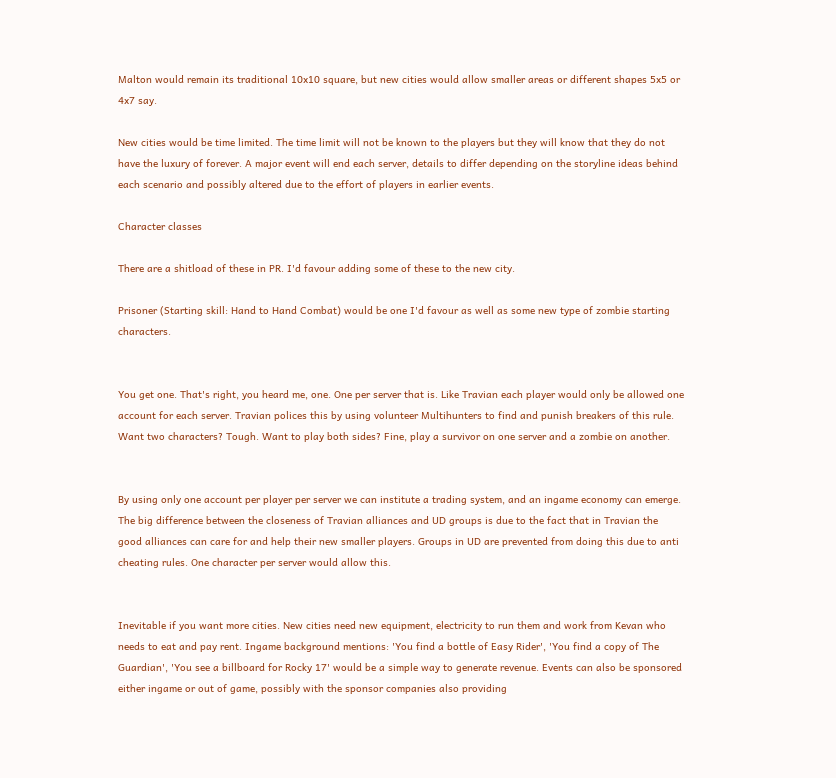Malton would remain its traditional 10x10 square, but new cities would allow smaller areas or different shapes 5x5 or 4x7 say.

New cities would be time limited. The time limit will not be known to the players but they will know that they do not have the luxury of forever. A major event will end each server, details to differ depending on the storyline ideas behind each scenario and possibly altered due to the effort of players in earlier events.

Character classes

There are a shitload of these in PR. I'd favour adding some of these to the new city.

Prisoner (Starting skill: Hand to Hand Combat) would be one I'd favour as well as some new type of zombie starting characters.


You get one. That's right, you heard me, one. One per server that is. Like Travian each player would only be allowed one account for each server. Travian polices this by using volunteer Multihunters to find and punish breakers of this rule. Want two characters? Tough. Want to play both sides? Fine, play a survivor on one server and a zombie on another.


By using only one account per player per server we can institute a trading system, and an ingame economy can emerge. The big difference between the closeness of Travian alliances and UD groups is due to the fact that in Travian the good alliances can care for and help their new smaller players. Groups in UD are prevented from doing this due to anti cheating rules. One character per server would allow this.


Inevitable if you want more cities. New cities need new equipment, electricity to run them and work from Kevan who needs to eat and pay rent. Ingame background mentions: 'You find a bottle of Easy Rider', 'You find a copy of The Guardian', 'You see a billboard for Rocky 17' would be a simple way to generate revenue. Events can also be sponsored either ingame or out of game, possibly with the sponsor companies also providing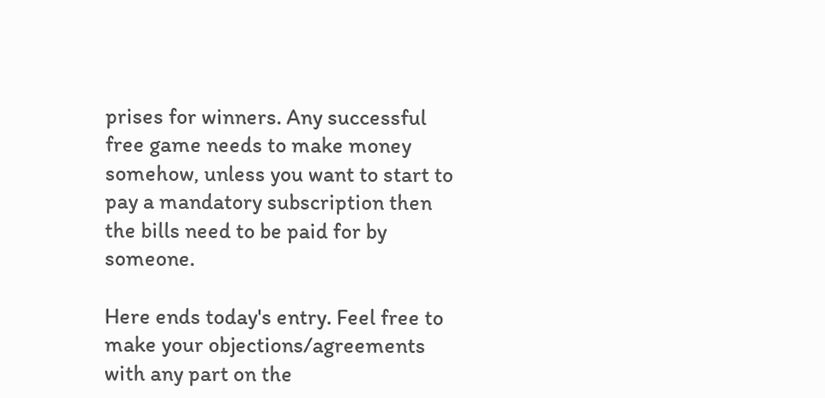prises for winners. Any successful free game needs to make money somehow, unless you want to start to pay a mandatory subscription then the bills need to be paid for by someone.

Here ends today's entry. Feel free to make your objections/agreements with any part on the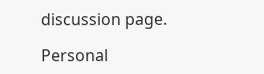discussion page.

Personal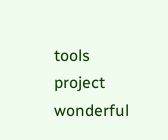tools
project wonderful